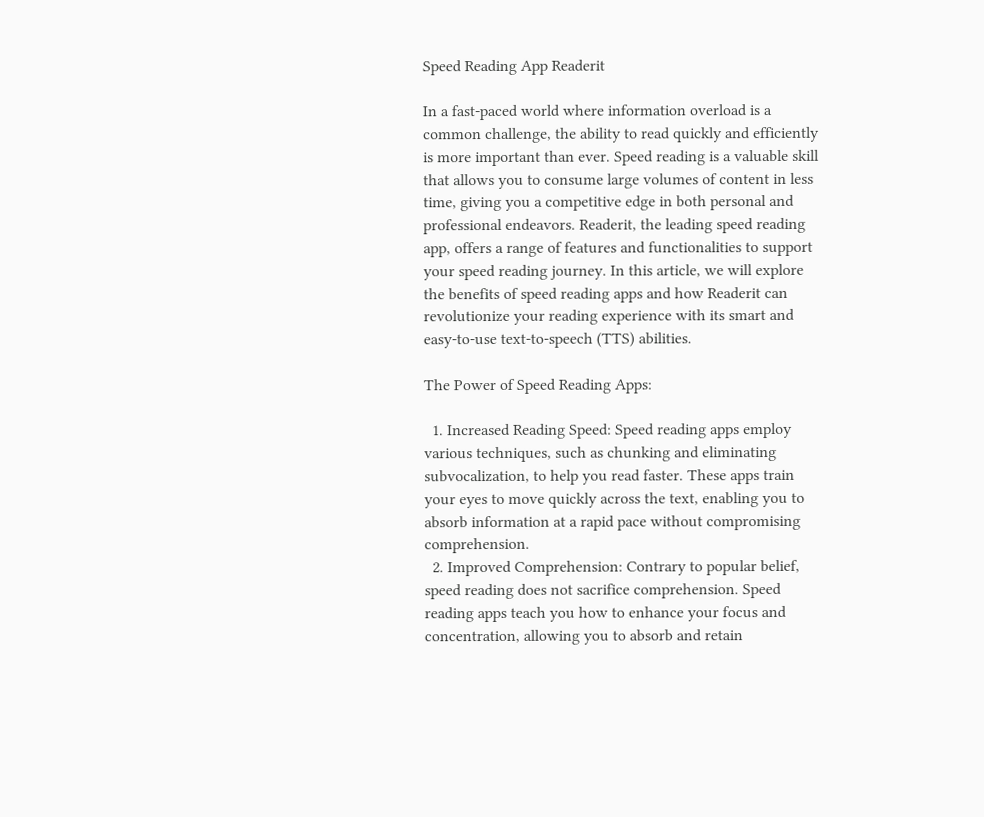Speed Reading App Readerit

In a fast-paced world where information overload is a common challenge, the ability to read quickly and efficiently is more important than ever. Speed reading is a valuable skill that allows you to consume large volumes of content in less time, giving you a competitive edge in both personal and professional endeavors. Readerit, the leading speed reading app, offers a range of features and functionalities to support your speed reading journey. In this article, we will explore the benefits of speed reading apps and how Readerit can revolutionize your reading experience with its smart and easy-to-use text-to-speech (TTS) abilities.

The Power of Speed Reading Apps:

  1. Increased Reading Speed: Speed reading apps employ various techniques, such as chunking and eliminating subvocalization, to help you read faster. These apps train your eyes to move quickly across the text, enabling you to absorb information at a rapid pace without compromising comprehension.
  2. Improved Comprehension: Contrary to popular belief, speed reading does not sacrifice comprehension. Speed reading apps teach you how to enhance your focus and concentration, allowing you to absorb and retain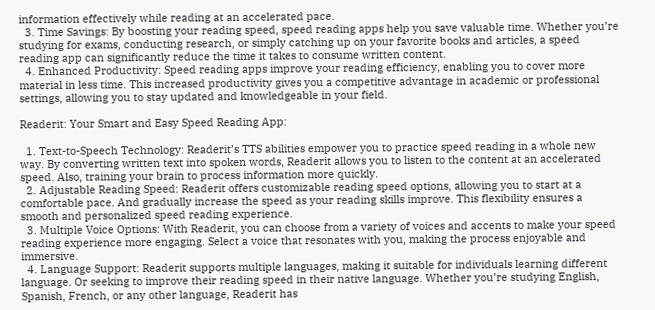information effectively while reading at an accelerated pace.
  3. Time Savings: By boosting your reading speed, speed reading apps help you save valuable time. Whether you’re studying for exams, conducting research, or simply catching up on your favorite books and articles, a speed reading app can significantly reduce the time it takes to consume written content.
  4. Enhanced Productivity: Speed reading apps improve your reading efficiency, enabling you to cover more material in less time. This increased productivity gives you a competitive advantage in academic or professional settings, allowing you to stay updated and knowledgeable in your field.

Readerit: Your Smart and Easy Speed Reading App:

  1. Text-to-Speech Technology: Readerit’s TTS abilities empower you to practice speed reading in a whole new way. By converting written text into spoken words, Readerit allows you to listen to the content at an accelerated speed. Also, training your brain to process information more quickly.
  2. Adjustable Reading Speed: Readerit offers customizable reading speed options, allowing you to start at a comfortable pace. And gradually increase the speed as your reading skills improve. This flexibility ensures a smooth and personalized speed reading experience.
  3. Multiple Voice Options: With Readerit, you can choose from a variety of voices and accents to make your speed reading experience more engaging. Select a voice that resonates with you, making the process enjoyable and immersive.
  4. Language Support: Readerit supports multiple languages, making it suitable for individuals learning different language. Or seeking to improve their reading speed in their native language. Whether you’re studying English, Spanish, French, or any other language, Readerit has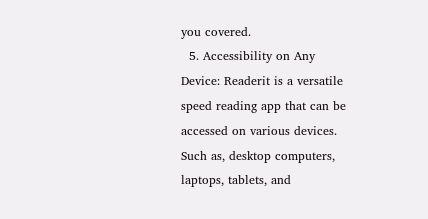you covered.
  5. Accessibility on Any Device: Readerit is a versatile speed reading app that can be accessed on various devices. Such as, desktop computers, laptops, tablets, and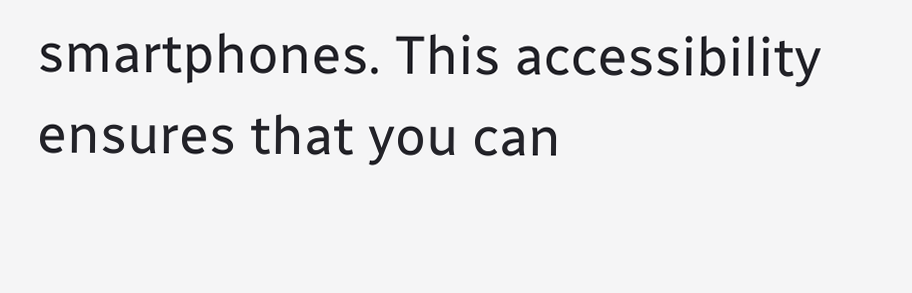smartphones. This accessibility ensures that you can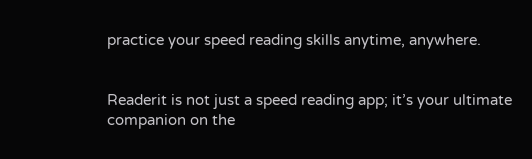practice your speed reading skills anytime, anywhere.


Readerit is not just a speed reading app; it’s your ultimate companion on the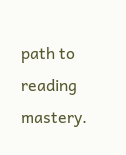path to reading mastery.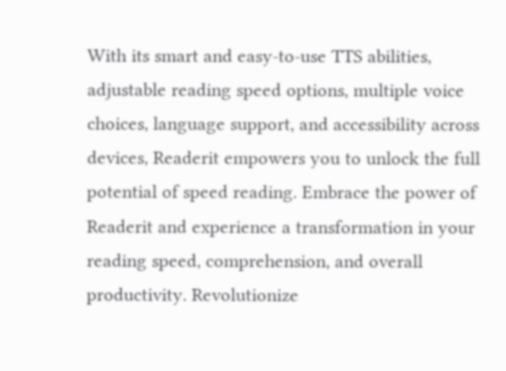With its smart and easy-to-use TTS abilities, adjustable reading speed options, multiple voice choices, language support, and accessibility across devices, Readerit empowers you to unlock the full potential of speed reading. Embrace the power of Readerit and experience a transformation in your reading speed, comprehension, and overall productivity. Revolutionize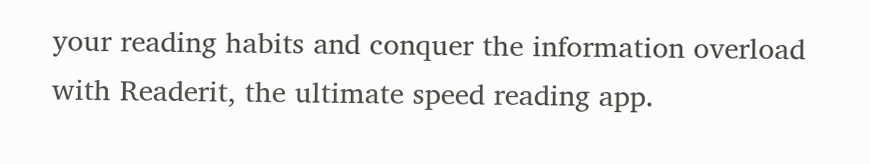your reading habits and conquer the information overload with Readerit, the ultimate speed reading app.